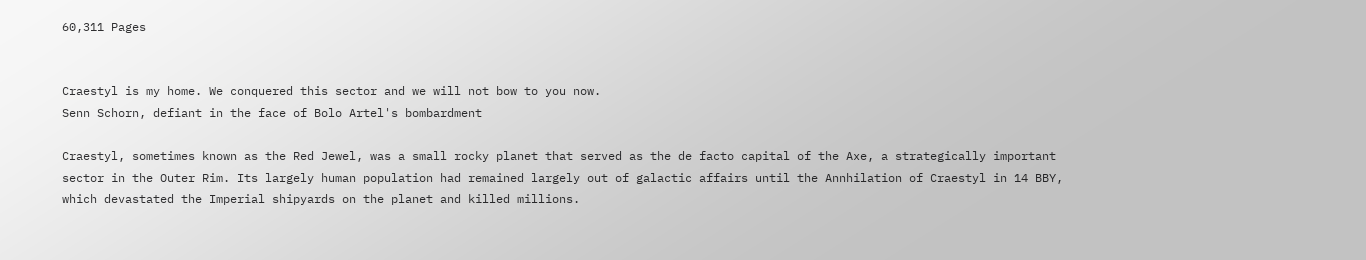60,311 Pages


Craestyl is my home. We conquered this sector and we will not bow to you now.
Senn Schorn, defiant in the face of Bolo Artel's bombardment

Craestyl, sometimes known as the Red Jewel, was a small rocky planet that served as the de facto capital of the Axe, a strategically important sector in the Outer Rim. Its largely human population had remained largely out of galactic affairs until the Annhilation of Craestyl in 14 BBY, which devastated the Imperial shipyards on the planet and killed millions.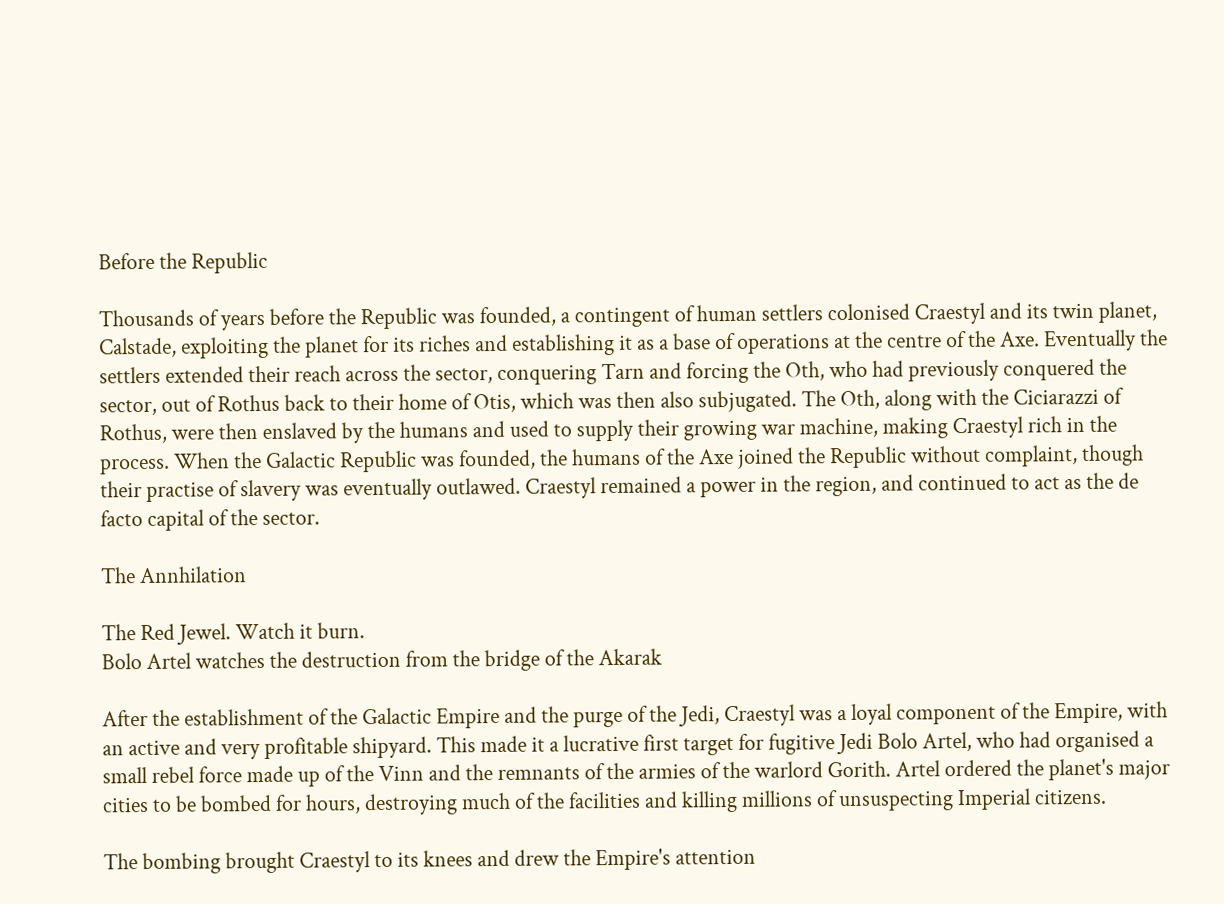Before the Republic

Thousands of years before the Republic was founded, a contingent of human settlers colonised Craestyl and its twin planet, Calstade, exploiting the planet for its riches and establishing it as a base of operations at the centre of the Axe. Eventually the settlers extended their reach across the sector, conquering Tarn and forcing the Oth, who had previously conquered the sector, out of Rothus back to their home of Otis, which was then also subjugated. The Oth, along with the Ciciarazzi of Rothus, were then enslaved by the humans and used to supply their growing war machine, making Craestyl rich in the process. When the Galactic Republic was founded, the humans of the Axe joined the Republic without complaint, though their practise of slavery was eventually outlawed. Craestyl remained a power in the region, and continued to act as the de facto capital of the sector.

The Annhilation

The Red Jewel. Watch it burn.
Bolo Artel watches the destruction from the bridge of the Akarak

After the establishment of the Galactic Empire and the purge of the Jedi, Craestyl was a loyal component of the Empire, with an active and very profitable shipyard. This made it a lucrative first target for fugitive Jedi Bolo Artel, who had organised a small rebel force made up of the Vinn and the remnants of the armies of the warlord Gorith. Artel ordered the planet's major cities to be bombed for hours, destroying much of the facilities and killing millions of unsuspecting Imperial citizens.

The bombing brought Craestyl to its knees and drew the Empire's attention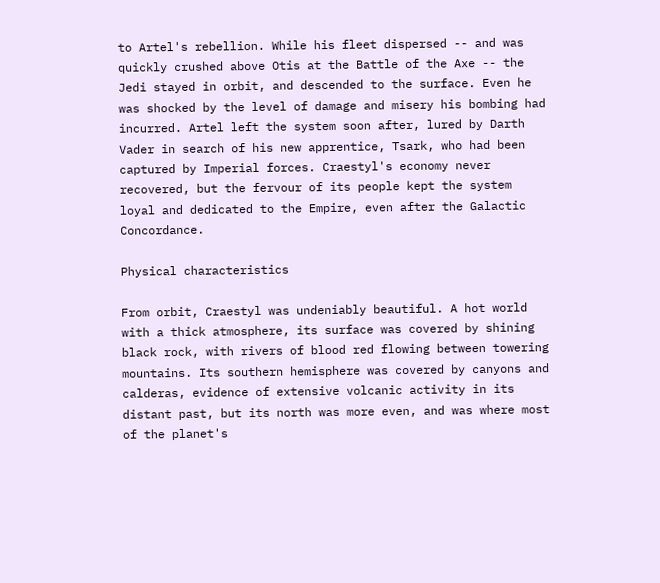to Artel's rebellion. While his fleet dispersed -- and was quickly crushed above Otis at the Battle of the Axe -- the Jedi stayed in orbit, and descended to the surface. Even he was shocked by the level of damage and misery his bombing had incurred. Artel left the system soon after, lured by Darth Vader in search of his new apprentice, Tsark, who had been captured by Imperial forces. Craestyl's economy never recovered, but the fervour of its people kept the system loyal and dedicated to the Empire, even after the Galactic Concordance.

Physical characteristics

From orbit, Craestyl was undeniably beautiful. A hot world with a thick atmosphere, its surface was covered by shining black rock, with rivers of blood red flowing between towering mountains. Its southern hemisphere was covered by canyons and calderas, evidence of extensive volcanic activity in its distant past, but its north was more even, and was where most of the planet's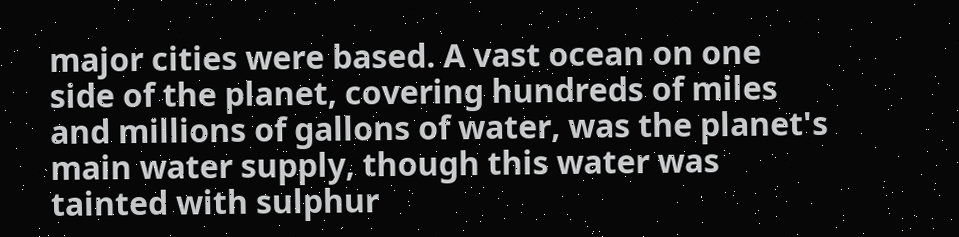major cities were based. A vast ocean on one side of the planet, covering hundreds of miles and millions of gallons of water, was the planet's main water supply, though this water was tainted with sulphur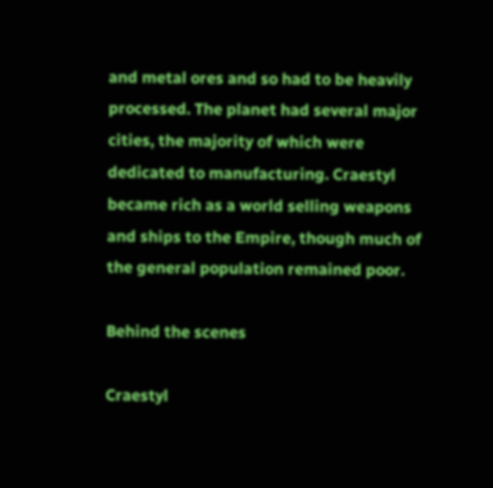and metal ores and so had to be heavily processed. The planet had several major cities, the majority of which were dedicated to manufacturing. Craestyl became rich as a world selling weapons and ships to the Empire, though much of the general population remained poor.

Behind the scenes

Craestyl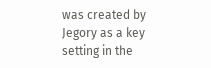was created by Jegory as a key setting in the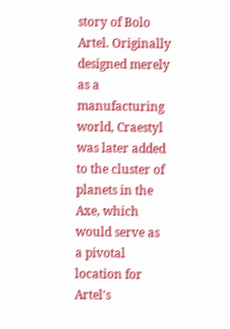story of Bolo Artel. Originally designed merely as a manufacturing world, Craestyl was later added to the cluster of planets in the Axe, which would serve as a pivotal location for Artel's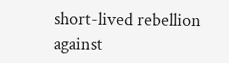short-lived rebellion against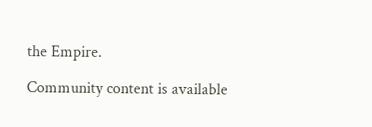the Empire.

Community content is available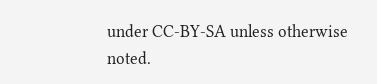under CC-BY-SA unless otherwise noted.